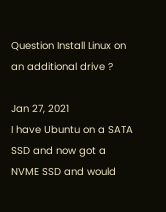Question Install Linux on an additional drive ?

Jan 27, 2021
I have Ubuntu on a SATA SSD and now got a NVME SSD and would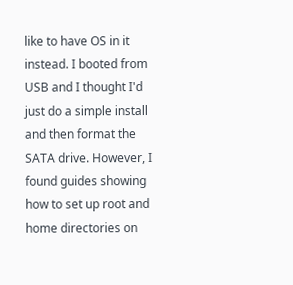like to have OS in it instead. I booted from USB and I thought I'd just do a simple install and then format the SATA drive. However, I found guides showing how to set up root and home directories on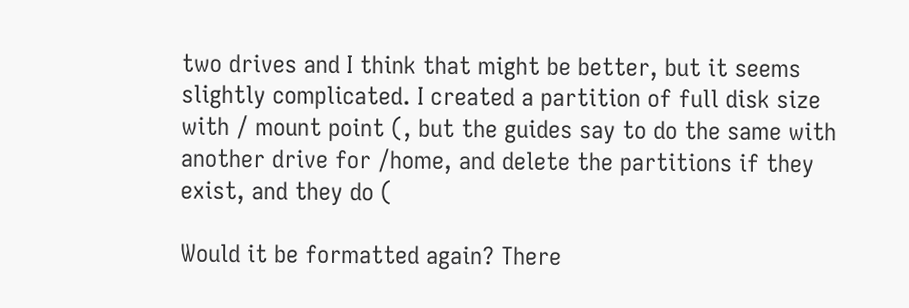two drives and I think that might be better, but it seems slightly complicated. I created a partition of full disk size with / mount point (, but the guides say to do the same with another drive for /home, and delete the partitions if they exist, and they do (

Would it be formatted again? There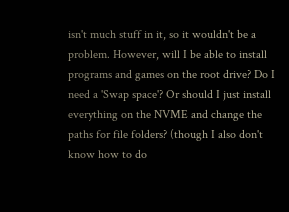isn't much stuff in it, so it wouldn't be a problem. However, will I be able to install programs and games on the root drive? Do I need a 'Swap space'? Or should I just install everything on the NVME and change the paths for file folders? (though I also don't know how to do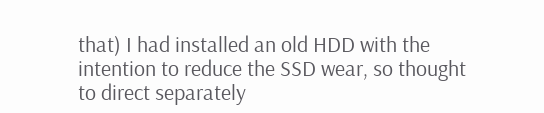that) I had installed an old HDD with the intention to reduce the SSD wear, so thought to direct separately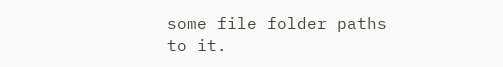some file folder paths to it.